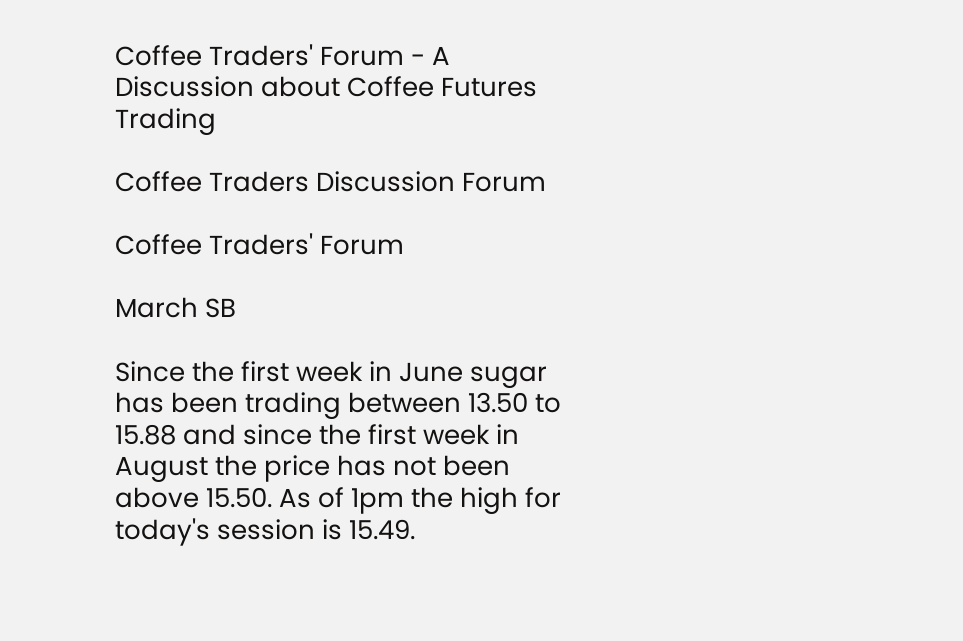Coffee Traders' Forum - A Discussion about Coffee Futures Trading

Coffee Traders Discussion Forum

Coffee Traders' Forum

March SB

Since the first week in June sugar has been trading between 13.50 to 15.88 and since the first week in August the price has not been above 15.50. As of 1pm the high for today's session is 15.49.